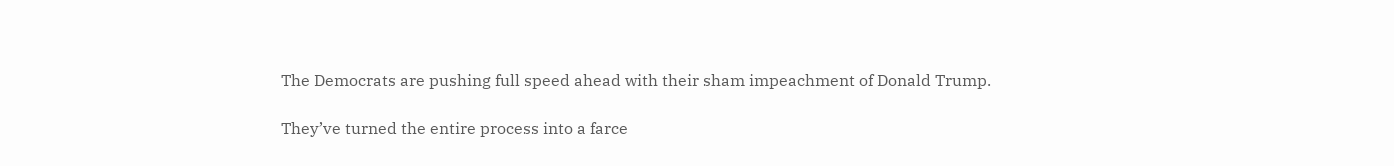The Democrats are pushing full speed ahead with their sham impeachment of Donald Trump.

They’ve turned the entire process into a farce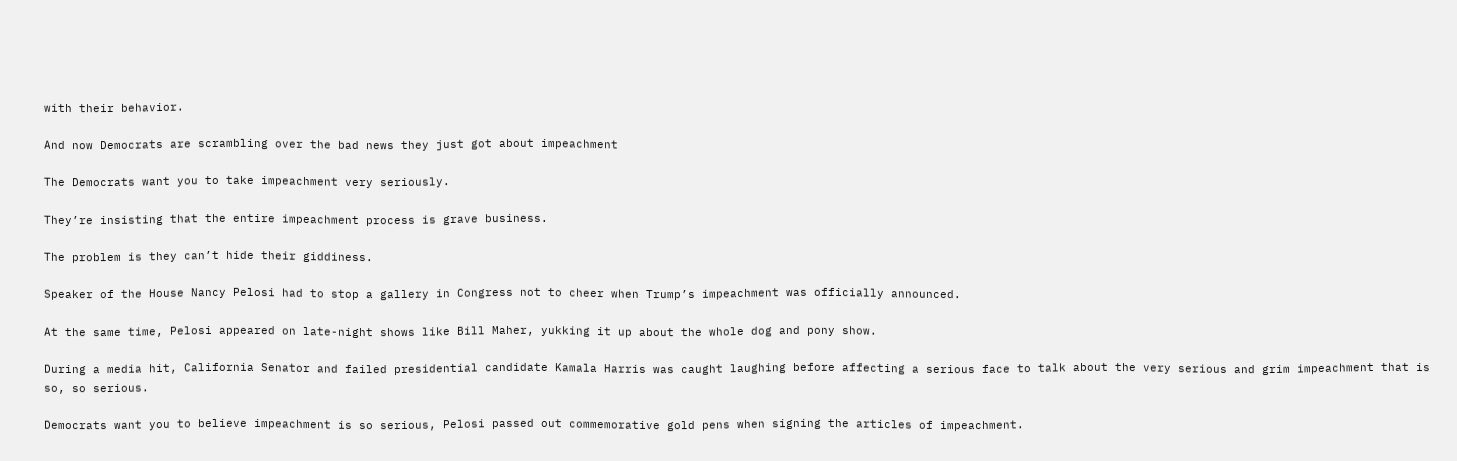with their behavior.

And now Democrats are scrambling over the bad news they just got about impeachment

The Democrats want you to take impeachment very seriously.

They’re insisting that the entire impeachment process is grave business.

The problem is they can’t hide their giddiness.

Speaker of the House Nancy Pelosi had to stop a gallery in Congress not to cheer when Trump’s impeachment was officially announced.

At the same time, Pelosi appeared on late-night shows like Bill Maher, yukking it up about the whole dog and pony show.

During a media hit, California Senator and failed presidential candidate Kamala Harris was caught laughing before affecting a serious face to talk about the very serious and grim impeachment that is so, so serious.

Democrats want you to believe impeachment is so serious, Pelosi passed out commemorative gold pens when signing the articles of impeachment.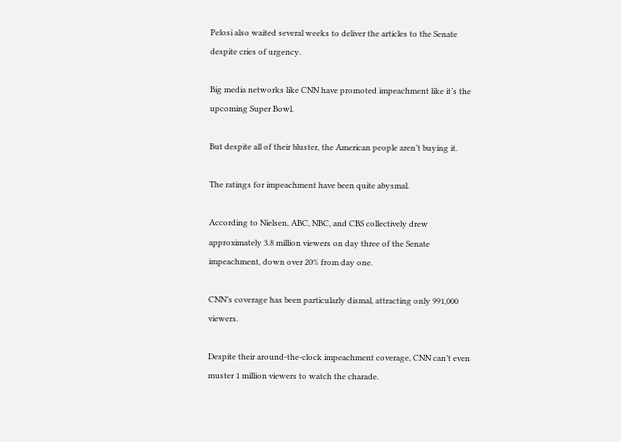Pelosi also waited several weeks to deliver the articles to the Senate despite cries of urgency.

Big media networks like CNN have promoted impeachment like it’s the upcoming Super Bowl.

But despite all of their bluster, the American people aren’t buying it.

The ratings for impeachment have been quite abysmal.

According to Nielsen, ABC, NBC, and CBS collectively drew approximately 3.8 million viewers on day three of the Senate impeachment, down over 20% from day one.

CNN’s coverage has been particularly dismal, attracting only 991,000 viewers.

Despite their around-the-clock impeachment coverage, CNN can’t even muster 1 million viewers to watch the charade.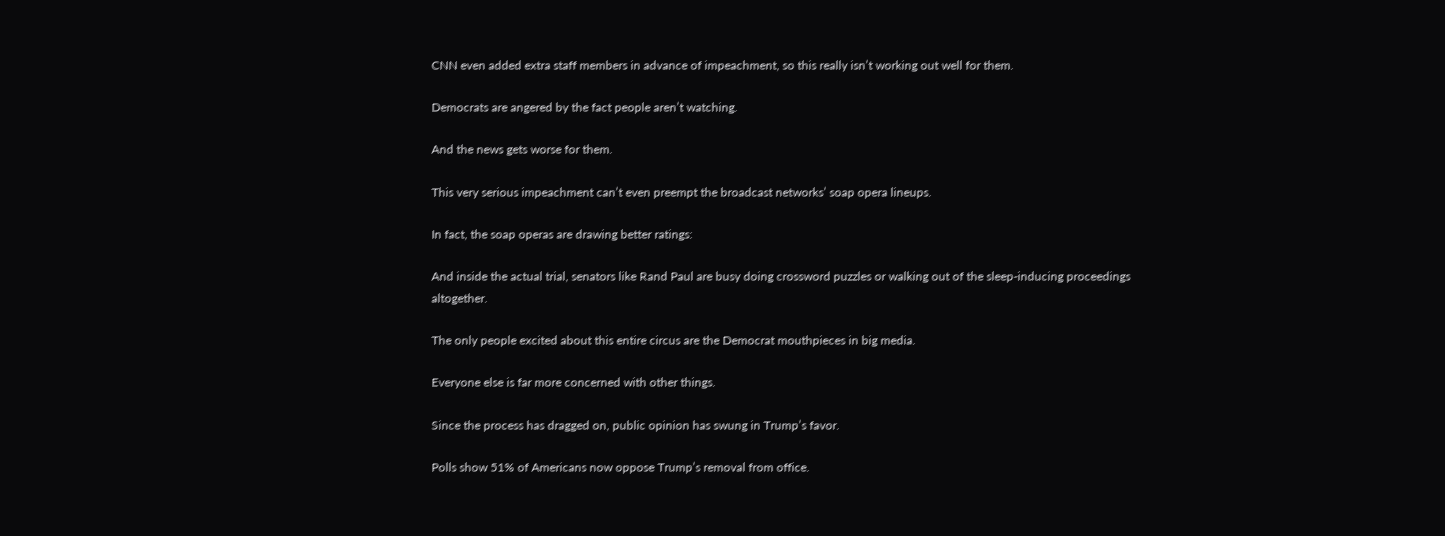CNN even added extra staff members in advance of impeachment, so this really isn’t working out well for them.

Democrats are angered by the fact people aren’t watching.

And the news gets worse for them.

This very serious impeachment can’t even preempt the broadcast networks’ soap opera lineups.

In fact, the soap operas are drawing better ratings:

And inside the actual trial, senators like Rand Paul are busy doing crossword puzzles or walking out of the sleep-inducing proceedings altogether.

The only people excited about this entire circus are the Democrat mouthpieces in big media.

Everyone else is far more concerned with other things.

Since the process has dragged on, public opinion has swung in Trump’s favor.

Polls show 51% of Americans now oppose Trump’s removal from office.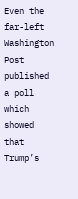Even the far-left Washington Post published a poll which showed that Trump’s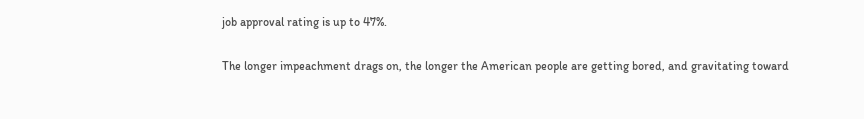job approval rating is up to 47%.

The longer impeachment drags on, the longer the American people are getting bored, and gravitating toward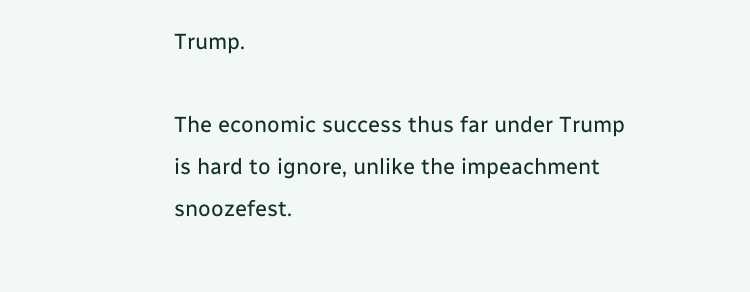Trump.

The economic success thus far under Trump is hard to ignore, unlike the impeachment snoozefest.